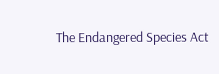The Endangered Species Act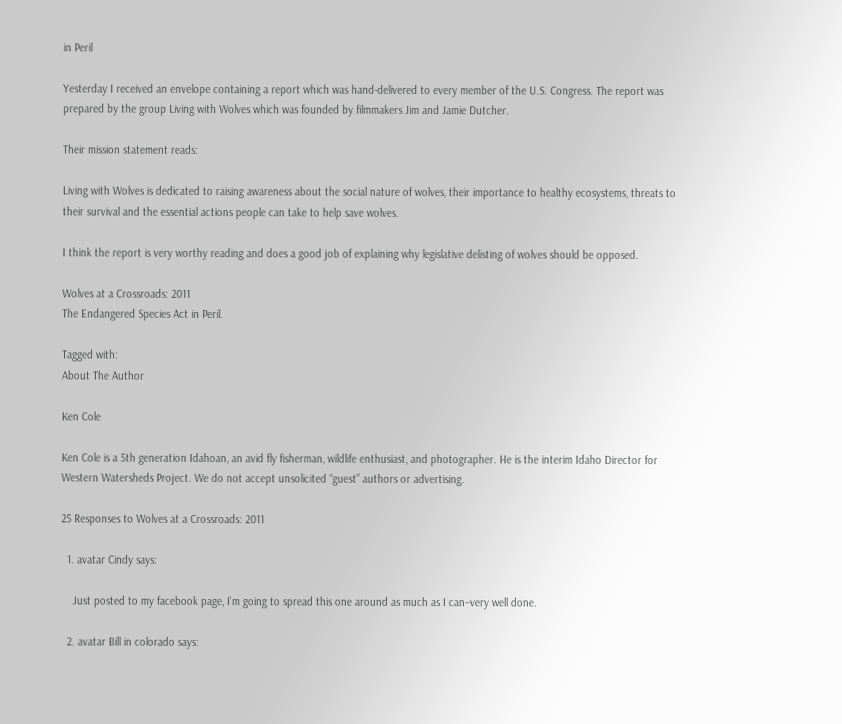in Peril

Yesterday I received an envelope containing a report which was hand-delivered to every member of the U.S. Congress. The report was prepared by the group Living with Wolves which was founded by filmmakers Jim and Jamie Dutcher.

Their mission statement reads:

Living with Wolves is dedicated to raising awareness about the social nature of wolves, their importance to healthy ecosystems, threats to their survival and the essential actions people can take to help save wolves.

I think the report is very worthy reading and does a good job of explaining why legislative delisting of wolves should be opposed.

Wolves at a Crossroads: 2011
The Endangered Species Act in Peril.

Tagged with:
About The Author

Ken Cole

Ken Cole is a 5th generation Idahoan, an avid fly fisherman, wildlife enthusiast, and photographer. He is the interim Idaho Director for Western Watersheds Project. We do not accept unsolicited “guest” authors or advertising.

25 Responses to Wolves at a Crossroads: 2011

  1. avatar Cindy says:

    Just posted to my facebook page, I’m going to spread this one around as much as I can–very well done.

  2. avatar Bill in colorado says: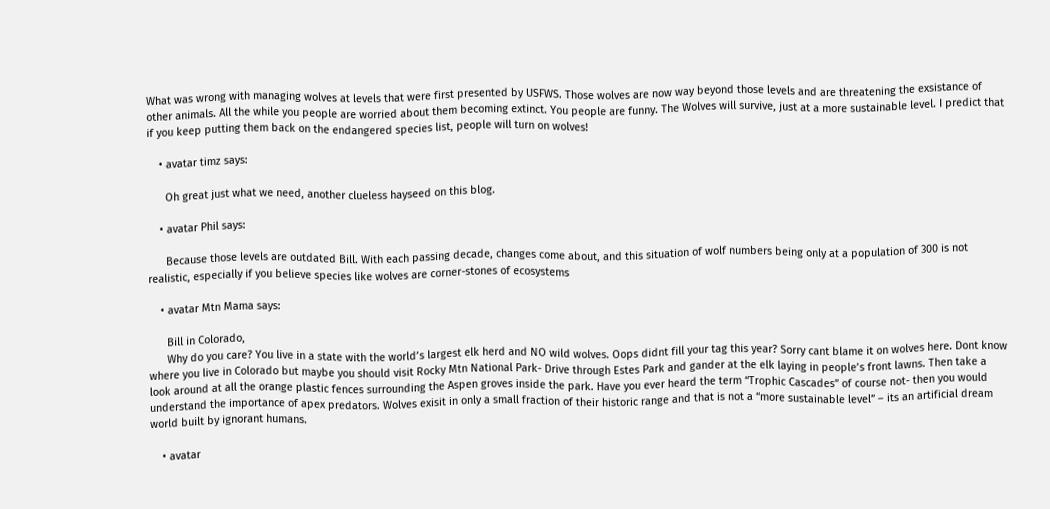What was wrong with managing wolves at levels that were first presented by USFWS. Those wolves are now way beyond those levels and are threatening the exsistance of other animals. All the while you people are worried about them becoming extinct. You people are funny. The Wolves will survive, just at a more sustainable level. I predict that if you keep putting them back on the endangered species list, people will turn on wolves!

    • avatar timz says:

      Oh great just what we need, another clueless hayseed on this blog.

    • avatar Phil says:

      Because those levels are outdated Bill. With each passing decade, changes come about, and this situation of wolf numbers being only at a population of 300 is not realistic, especially if you believe species like wolves are corner-stones of ecosystems

    • avatar Mtn Mama says:

      Bill in Colorado,
      Why do you care? You live in a state with the world’s largest elk herd and NO wild wolves. Oops didnt fill your tag this year? Sorry cant blame it on wolves here. Dont know where you live in Colorado but maybe you should visit Rocky Mtn National Park- Drive through Estes Park and gander at the elk laying in people’s front lawns. Then take a look around at all the orange plastic fences surrounding the Aspen groves inside the park. Have you ever heard the term “Trophic Cascades” of course not- then you would understand the importance of apex predators. Wolves exisit in only a small fraction of their historic range and that is not a “more sustainable level” – its an artificial dream world built by ignorant humans.

    • avatar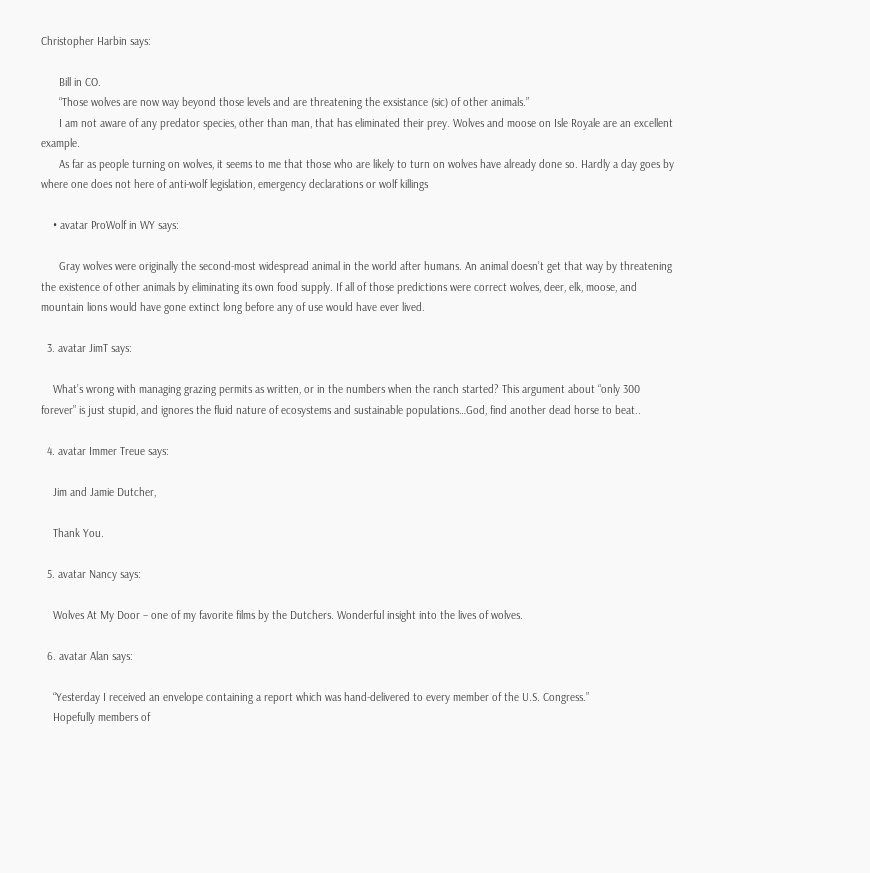Christopher Harbin says:

      Bill in CO.
      “Those wolves are now way beyond those levels and are threatening the exsistance (sic) of other animals.”
      I am not aware of any predator species, other than man, that has eliminated their prey. Wolves and moose on Isle Royale are an excellent example.
      As far as people turning on wolves, it seems to me that those who are likely to turn on wolves have already done so. Hardly a day goes by where one does not here of anti-wolf legislation, emergency declarations or wolf killings

    • avatar ProWolf in WY says:

      Gray wolves were originally the second-most widespread animal in the world after humans. An animal doesn’t get that way by threatening the existence of other animals by eliminating its own food supply. If all of those predictions were correct wolves, deer, elk, moose, and mountain lions would have gone extinct long before any of use would have ever lived.

  3. avatar JimT says:

    What’s wrong with managing grazing permits as written, or in the numbers when the ranch started? This argument about “only 300 forever” is just stupid, and ignores the fluid nature of ecosystems and sustainable populations…God, find another dead horse to beat..

  4. avatar Immer Treue says:

    Jim and Jamie Dutcher,

    Thank You.

  5. avatar Nancy says:

    Wolves At My Door – one of my favorite films by the Dutchers. Wonderful insight into the lives of wolves.

  6. avatar Alan says:

    “Yesterday I received an envelope containing a report which was hand-delivered to every member of the U.S. Congress.”
    Hopefully members of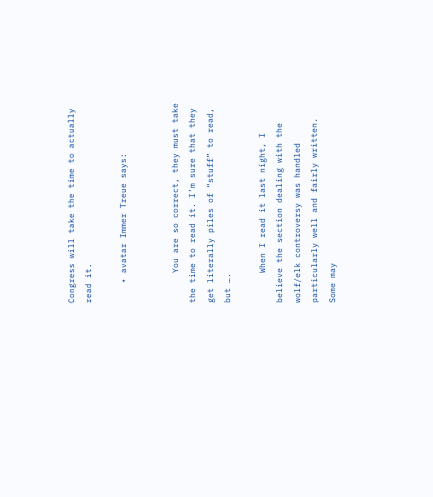Congress will take the time to actually read it.

    • avatar Immer Treue says:


      You are so correct, they must take the time to read it. I’m sure that they get literally piles of “stuff” to read, but ….

      When I read it last night, I believe the section dealing with the wolf/elk controversy was handled particularly well and fairly written. Some may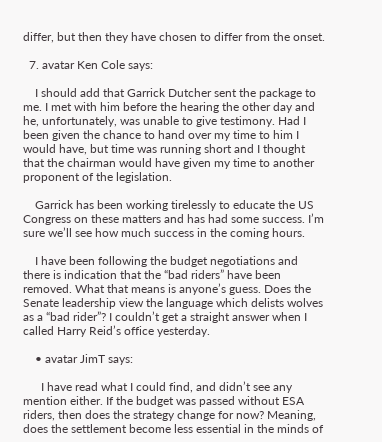differ, but then they have chosen to differ from the onset.

  7. avatar Ken Cole says:

    I should add that Garrick Dutcher sent the package to me. I met with him before the hearing the other day and he, unfortunately, was unable to give testimony. Had I been given the chance to hand over my time to him I would have, but time was running short and I thought that the chairman would have given my time to another proponent of the legislation.

    Garrick has been working tirelessly to educate the US Congress on these matters and has had some success. I’m sure we’ll see how much success in the coming hours.

    I have been following the budget negotiations and there is indication that the “bad riders” have been removed. What that means is anyone’s guess. Does the Senate leadership view the language which delists wolves as a “bad rider”? I couldn’t get a straight answer when I called Harry Reid’s office yesterday.

    • avatar JimT says:

      I have read what I could find, and didn’t see any mention either. If the budget was passed without ESA riders, then does the strategy change for now? Meaning, does the settlement become less essential in the minds of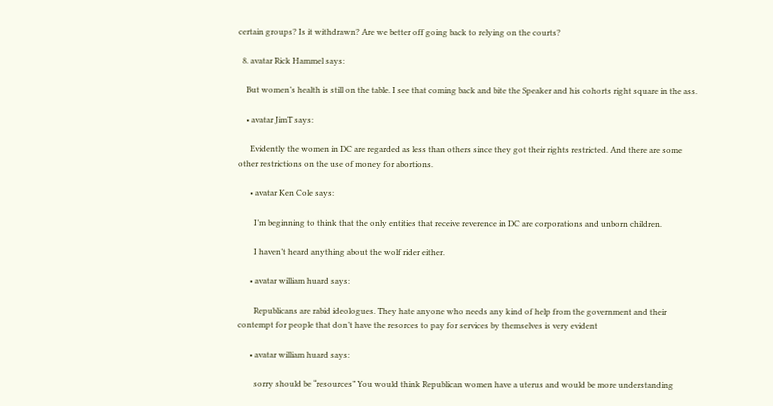certain groups? Is it withdrawn? Are we better off going back to relying on the courts?

  8. avatar Rick Hammel says:

    But women’s health is still on the table. I see that coming back and bite the Speaker and his cohorts right square in the ass.

    • avatar JimT says:

      Evidently the women in DC are regarded as less than others since they got their rights restricted. And there are some other restrictions on the use of money for abortions.

      • avatar Ken Cole says:

        I’m beginning to think that the only entities that receive reverence in DC are corporations and unborn children.

        I haven’t heard anything about the wolf rider either.

      • avatar william huard says:

        Republicans are rabid ideologues. They hate anyone who needs any kind of help from the government and their contempt for people that don’t have the resorces to pay for services by themselves is very evident

      • avatar william huard says:

        sorry should be “resources” You would think Republican women have a uterus and would be more understanding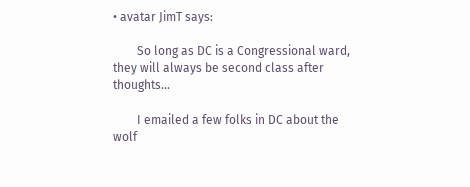• avatar JimT says:

        So long as DC is a Congressional ward, they will always be second class after thoughts…

        I emailed a few folks in DC about the wolf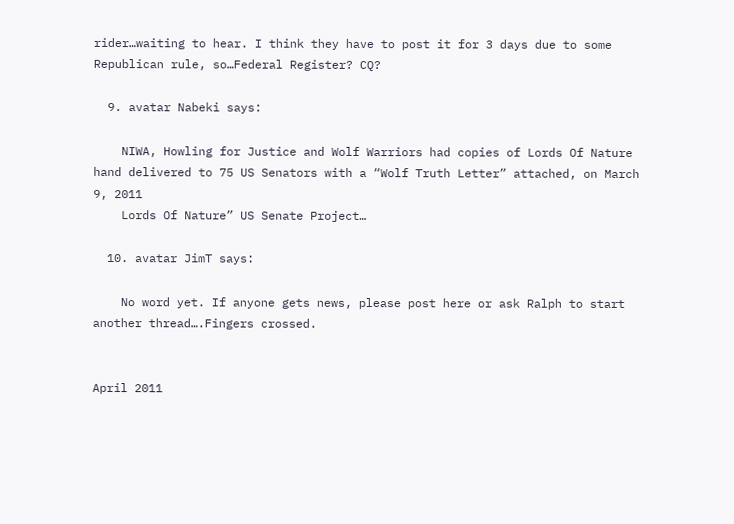rider…waiting to hear. I think they have to post it for 3 days due to some Republican rule, so…Federal Register? CQ?

  9. avatar Nabeki says:

    NIWA, Howling for Justice and Wolf Warriors had copies of Lords Of Nature hand delivered to 75 US Senators with a “Wolf Truth Letter” attached, on March 9, 2011
    Lords Of Nature” US Senate Project…

  10. avatar JimT says:

    No word yet. If anyone gets news, please post here or ask Ralph to start another thread….Fingers crossed.


April 2011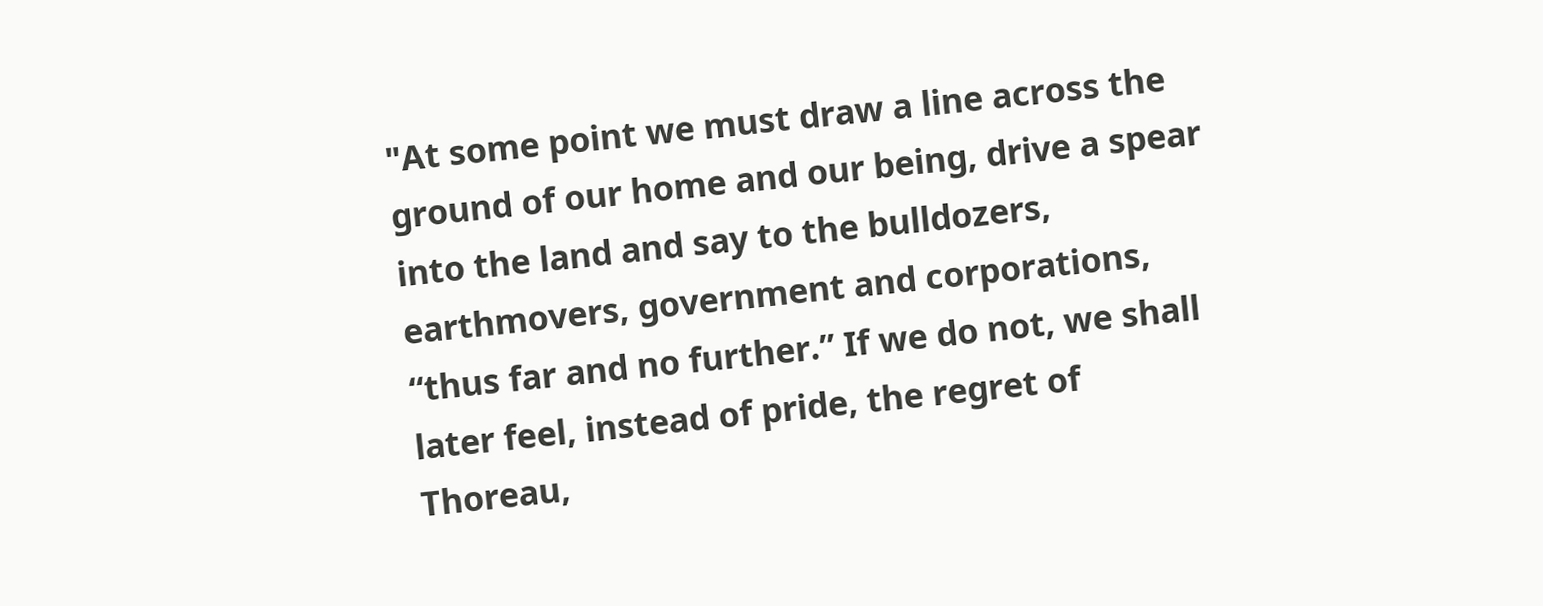"At some point we must draw a line across the ground of our home and our being, drive a spear into the land and say to the bulldozers, earthmovers, government and corporations, “thus far and no further.” If we do not, we shall later feel, instead of pride, the regret of Thoreau,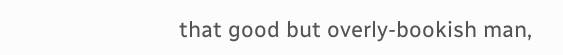that good but overly-bookish man,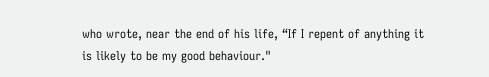who wrote, near the end of his life, “If I repent of anything it is likely to be my good behaviour."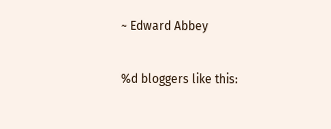~ Edward Abbey

%d bloggers like this: